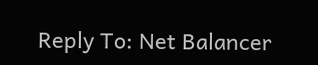Reply To: Net Balancer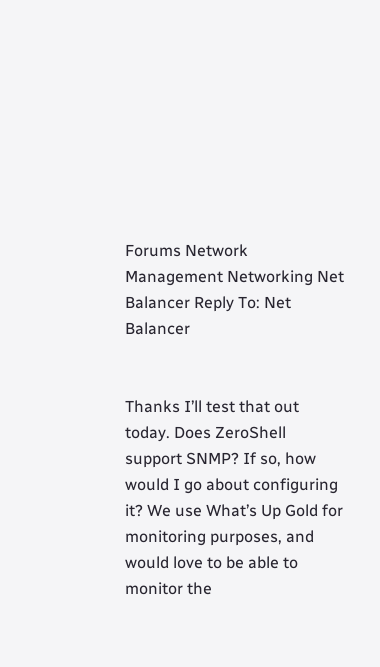Forums Network Management Networking Net Balancer Reply To: Net Balancer


Thanks I’ll test that out today. Does ZeroShell support SNMP? If so, how would I go about configuring it? We use What’s Up Gold for monitoring purposes, and would love to be able to monitor the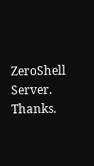ZeroShell Server. Thanks.